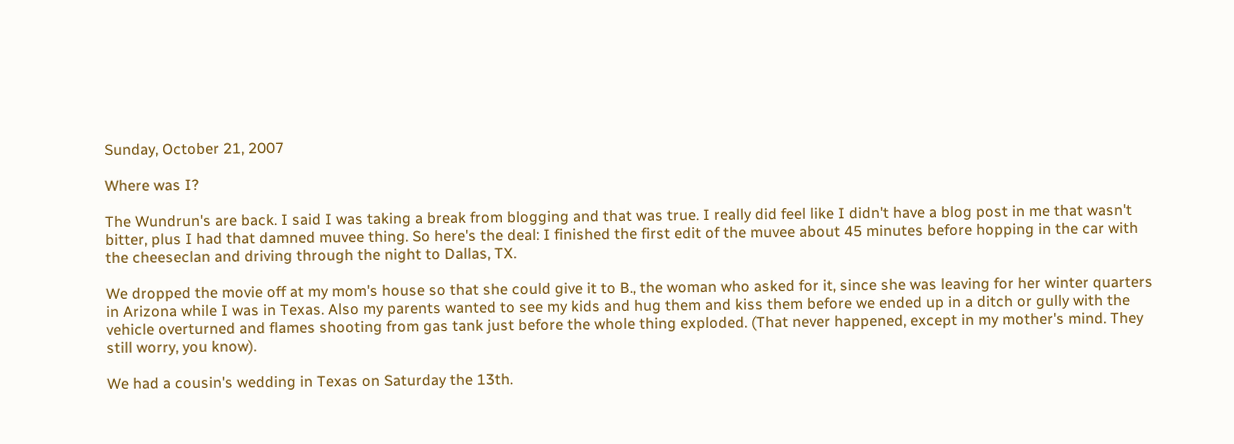Sunday, October 21, 2007

Where was I?

The Wundrun's are back. I said I was taking a break from blogging and that was true. I really did feel like I didn't have a blog post in me that wasn't bitter, plus I had that damned muvee thing. So here's the deal: I finished the first edit of the muvee about 45 minutes before hopping in the car with the cheeseclan and driving through the night to Dallas, TX.

We dropped the movie off at my mom's house so that she could give it to B., the woman who asked for it, since she was leaving for her winter quarters in Arizona while I was in Texas. Also my parents wanted to see my kids and hug them and kiss them before we ended up in a ditch or gully with the vehicle overturned and flames shooting from gas tank just before the whole thing exploded. (That never happened, except in my mother's mind. They still worry, you know).

We had a cousin's wedding in Texas on Saturday the 13th.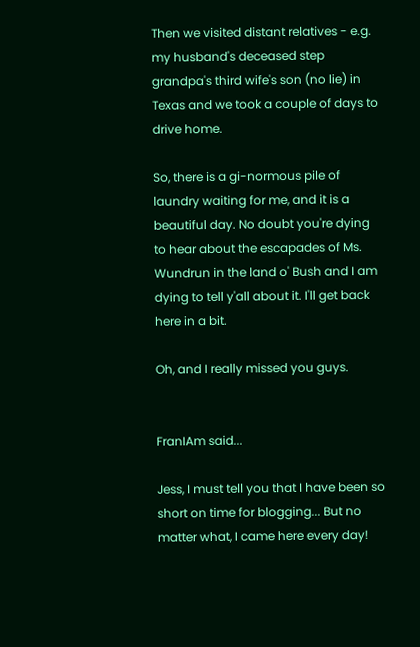Then we visited distant relatives - e.g. my husband's deceased step grandpa's third wife's son (no lie) in Texas and we took a couple of days to drive home.

So, there is a gi-normous pile of laundry waiting for me, and it is a beautiful day. No doubt you're dying to hear about the escapades of Ms. Wundrun in the land o' Bush and I am dying to tell y'all about it. I'll get back here in a bit.

Oh, and I really missed you guys.


FranIAm said...

Jess, I must tell you that I have been so short on time for blogging... But no matter what, I came here every day!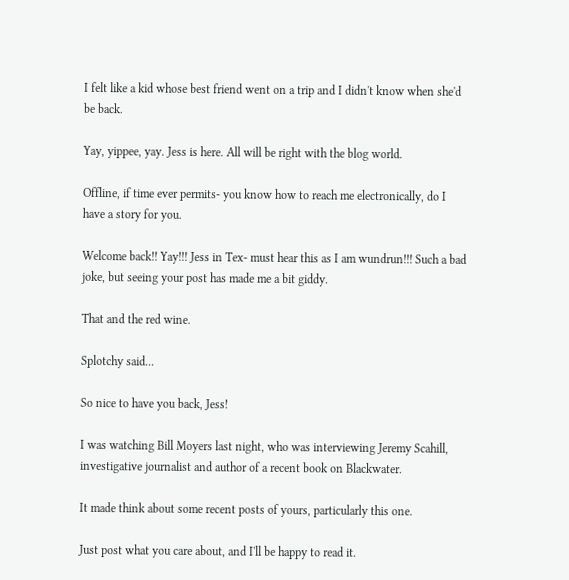I felt like a kid whose best friend went on a trip and I didn't know when she'd be back.

Yay, yippee, yay. Jess is here. All will be right with the blog world.

Offline, if time ever permits- you know how to reach me electronically, do I have a story for you.

Welcome back!! Yay!!! Jess in Tex- must hear this as I am wundrun!!! Such a bad joke, but seeing your post has made me a bit giddy.

That and the red wine.

Splotchy said...

So nice to have you back, Jess!

I was watching Bill Moyers last night, who was interviewing Jeremy Scahill, investigative journalist and author of a recent book on Blackwater.

It made think about some recent posts of yours, particularly this one.

Just post what you care about, and I'll be happy to read it.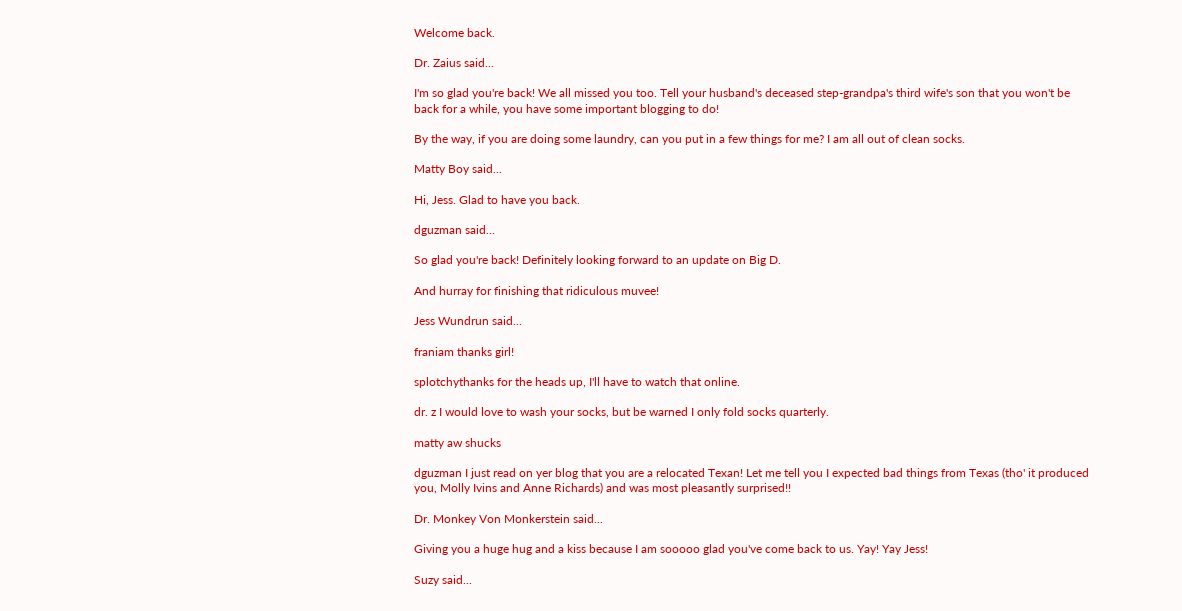Welcome back.

Dr. Zaius said...

I'm so glad you're back! We all missed you too. Tell your husband's deceased step-grandpa's third wife's son that you won't be back for a while, you have some important blogging to do!

By the way, if you are doing some laundry, can you put in a few things for me? I am all out of clean socks.

Matty Boy said...

Hi, Jess. Glad to have you back.

dguzman said...

So glad you're back! Definitely looking forward to an update on Big D.

And hurray for finishing that ridiculous muvee!

Jess Wundrun said...

franiam thanks girl!

splotchythanks for the heads up, I'll have to watch that online.

dr. z I would love to wash your socks, but be warned I only fold socks quarterly.

matty aw shucks

dguzman I just read on yer blog that you are a relocated Texan! Let me tell you I expected bad things from Texas (tho' it produced you, Molly Ivins and Anne Richards) and was most pleasantly surprised!!

Dr. Monkey Von Monkerstein said...

Giving you a huge hug and a kiss because I am sooooo glad you've come back to us. Yay! Yay Jess!

Suzy said...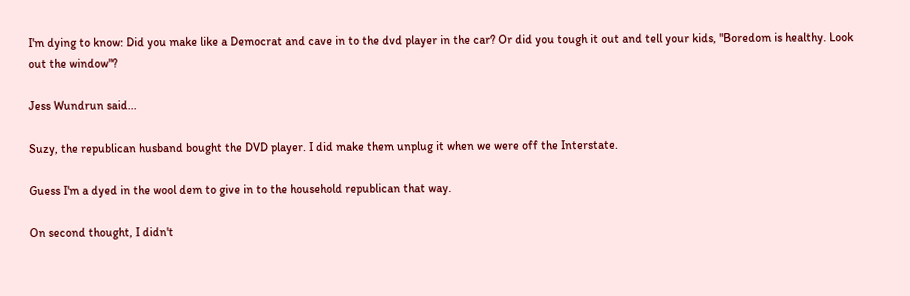I'm dying to know: Did you make like a Democrat and cave in to the dvd player in the car? Or did you tough it out and tell your kids, "Boredom is healthy. Look out the window"?

Jess Wundrun said...

Suzy, the republican husband bought the DVD player. I did make them unplug it when we were off the Interstate.

Guess I'm a dyed in the wool dem to give in to the household republican that way.

On second thought, I didn't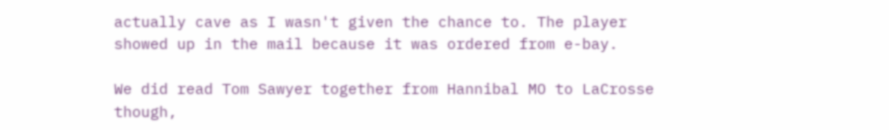actually cave as I wasn't given the chance to. The player showed up in the mail because it was ordered from e-bay.

We did read Tom Sawyer together from Hannibal MO to LaCrosse though,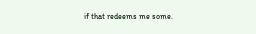if that redeems me some.